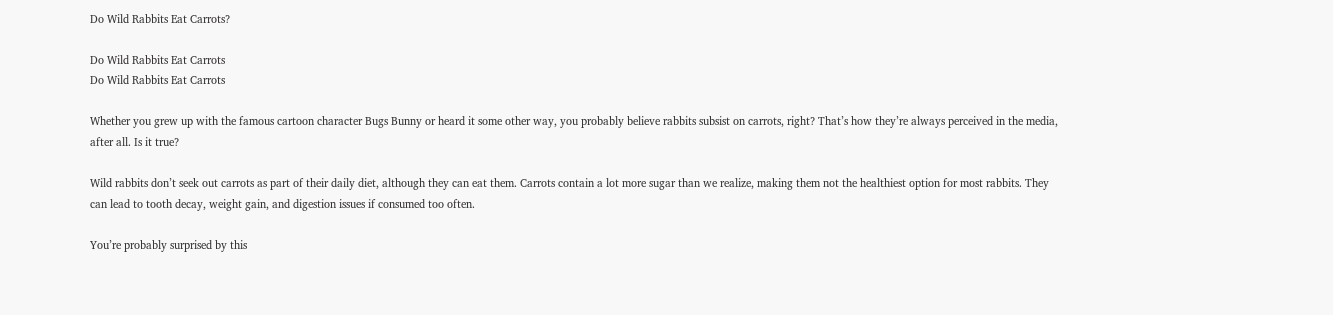Do Wild Rabbits Eat Carrots?

Do Wild Rabbits Eat Carrots
Do Wild Rabbits Eat Carrots

Whether you grew up with the famous cartoon character Bugs Bunny or heard it some other way, you probably believe rabbits subsist on carrots, right? That’s how they’re always perceived in the media, after all. Is it true?

Wild rabbits don’t seek out carrots as part of their daily diet, although they can eat them. Carrots contain a lot more sugar than we realize, making them not the healthiest option for most rabbits. They can lead to tooth decay, weight gain, and digestion issues if consumed too often.

You’re probably surprised by this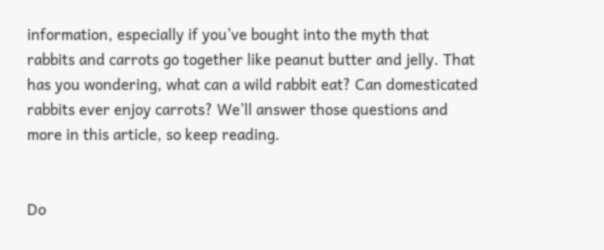information, especially if you’ve bought into the myth that rabbits and carrots go together like peanut butter and jelly. That has you wondering, what can a wild rabbit eat? Can domesticated rabbits ever enjoy carrots? We’ll answer those questions and more in this article, so keep reading.


Do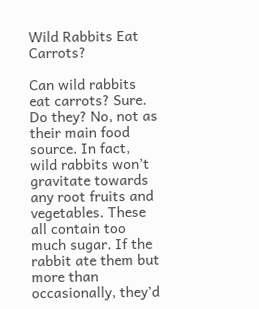Wild Rabbits Eat Carrots?

Can wild rabbits eat carrots? Sure. Do they? No, not as their main food source. In fact, wild rabbits won’t gravitate towards any root fruits and vegetables. These all contain too much sugar. If the rabbit ate them but more than occasionally, they’d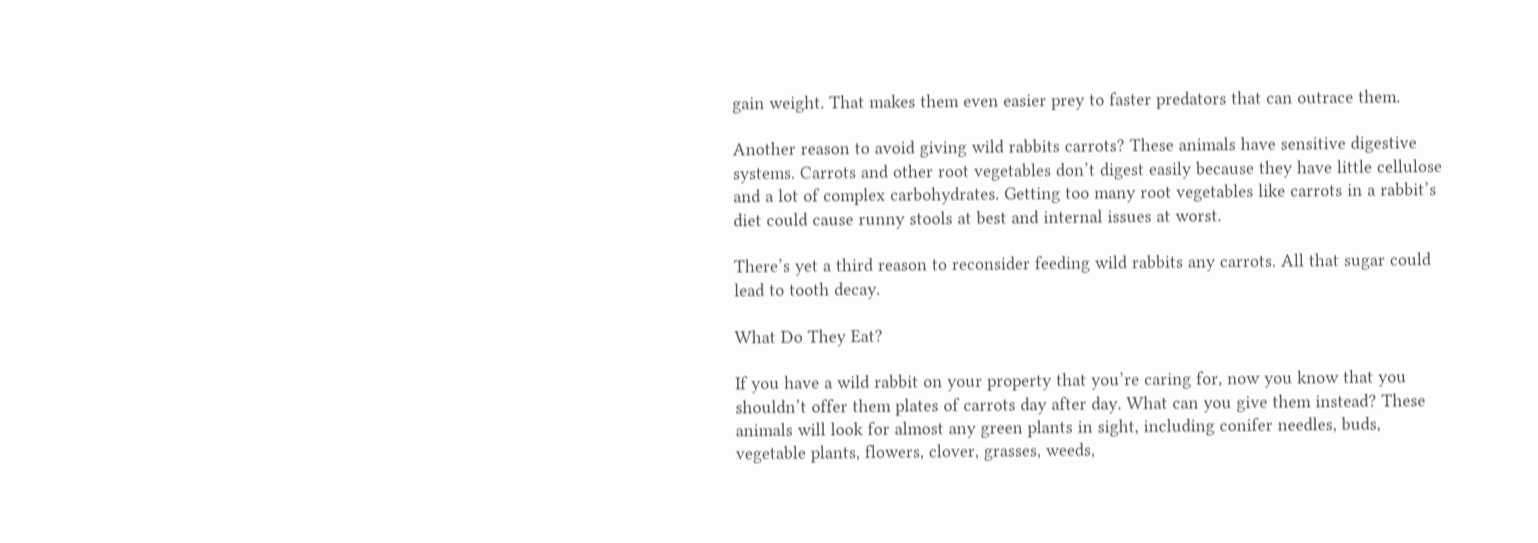gain weight. That makes them even easier prey to faster predators that can outrace them.

Another reason to avoid giving wild rabbits carrots? These animals have sensitive digestive systems. Carrots and other root vegetables don’t digest easily because they have little cellulose and a lot of complex carbohydrates. Getting too many root vegetables like carrots in a rabbit’s diet could cause runny stools at best and internal issues at worst.

There’s yet a third reason to reconsider feeding wild rabbits any carrots. All that sugar could lead to tooth decay.

What Do They Eat?

If you have a wild rabbit on your property that you’re caring for, now you know that you shouldn’t offer them plates of carrots day after day. What can you give them instead? These animals will look for almost any green plants in sight, including conifer needles, buds, vegetable plants, flowers, clover, grasses, weeds,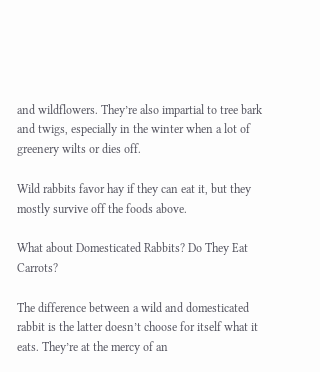and wildflowers. They’re also impartial to tree bark and twigs, especially in the winter when a lot of greenery wilts or dies off.

Wild rabbits favor hay if they can eat it, but they mostly survive off the foods above.

What about Domesticated Rabbits? Do They Eat Carrots?

The difference between a wild and domesticated rabbit is the latter doesn’t choose for itself what it eats. They’re at the mercy of an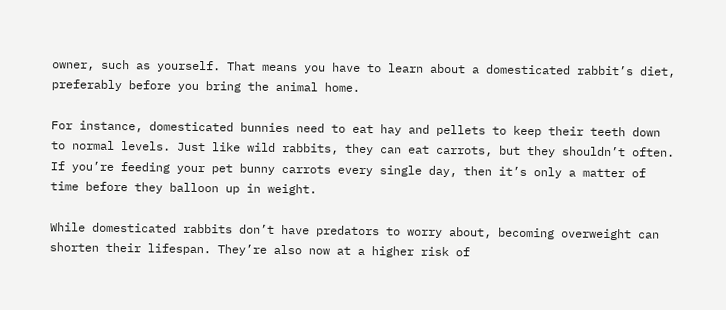owner, such as yourself. That means you have to learn about a domesticated rabbit’s diet, preferably before you bring the animal home.

For instance, domesticated bunnies need to eat hay and pellets to keep their teeth down to normal levels. Just like wild rabbits, they can eat carrots, but they shouldn’t often. If you’re feeding your pet bunny carrots every single day, then it’s only a matter of time before they balloon up in weight.

While domesticated rabbits don’t have predators to worry about, becoming overweight can shorten their lifespan. They’re also now at a higher risk of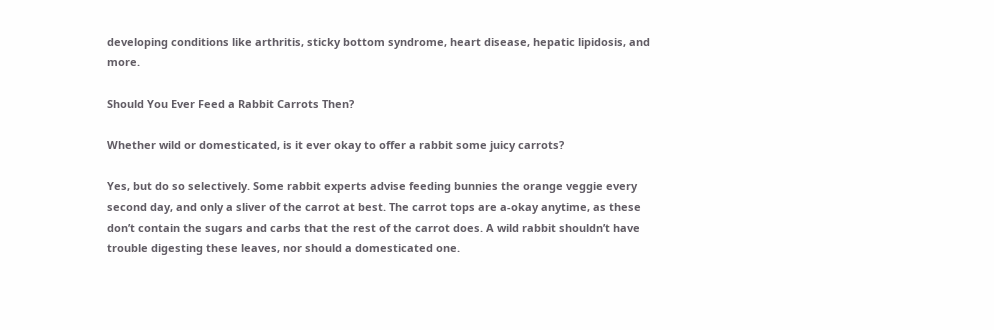developing conditions like arthritis, sticky bottom syndrome, heart disease, hepatic lipidosis, and more.

Should You Ever Feed a Rabbit Carrots Then?

Whether wild or domesticated, is it ever okay to offer a rabbit some juicy carrots?

Yes, but do so selectively. Some rabbit experts advise feeding bunnies the orange veggie every second day, and only a sliver of the carrot at best. The carrot tops are a-okay anytime, as these don’t contain the sugars and carbs that the rest of the carrot does. A wild rabbit shouldn’t have trouble digesting these leaves, nor should a domesticated one.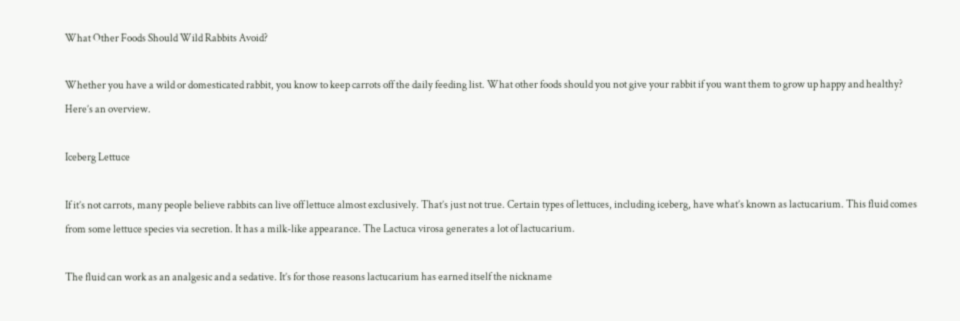What Other Foods Should Wild Rabbits Avoid?

Whether you have a wild or domesticated rabbit, you know to keep carrots off the daily feeding list. What other foods should you not give your rabbit if you want them to grow up happy and healthy? Here’s an overview.

Iceberg Lettuce

If it’s not carrots, many people believe rabbits can live off lettuce almost exclusively. That’s just not true. Certain types of lettuces, including iceberg, have what’s known as lactucarium. This fluid comes from some lettuce species via secretion. It has a milk-like appearance. The Lactuca virosa generates a lot of lactucarium.

The fluid can work as an analgesic and a sedative. It’s for those reasons lactucarium has earned itself the nickname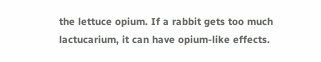the lettuce opium. If a rabbit gets too much lactucarium, it can have opium-like effects.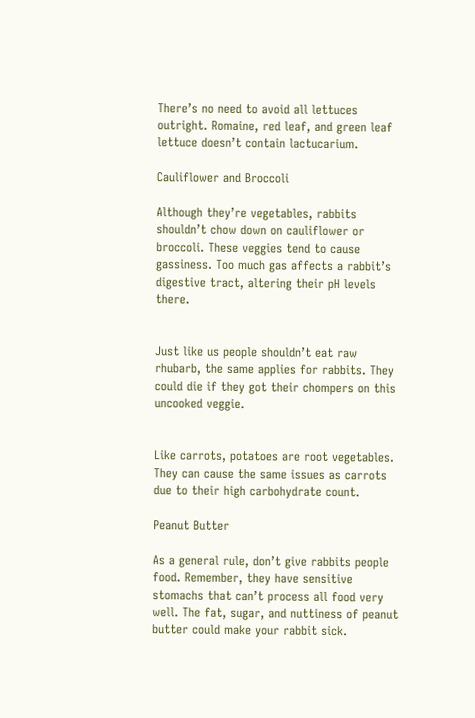There’s no need to avoid all lettuces outright. Romaine, red leaf, and green leaf lettuce doesn’t contain lactucarium.

Cauliflower and Broccoli

Although they’re vegetables, rabbits shouldn’t chow down on cauliflower or broccoli. These veggies tend to cause gassiness. Too much gas affects a rabbit’s digestive tract, altering their pH levels there.


Just like us people shouldn’t eat raw rhubarb, the same applies for rabbits. They could die if they got their chompers on this uncooked veggie.


Like carrots, potatoes are root vegetables. They can cause the same issues as carrots due to their high carbohydrate count.

Peanut Butter

As a general rule, don’t give rabbits people food. Remember, they have sensitive stomachs that can’t process all food very well. The fat, sugar, and nuttiness of peanut butter could make your rabbit sick.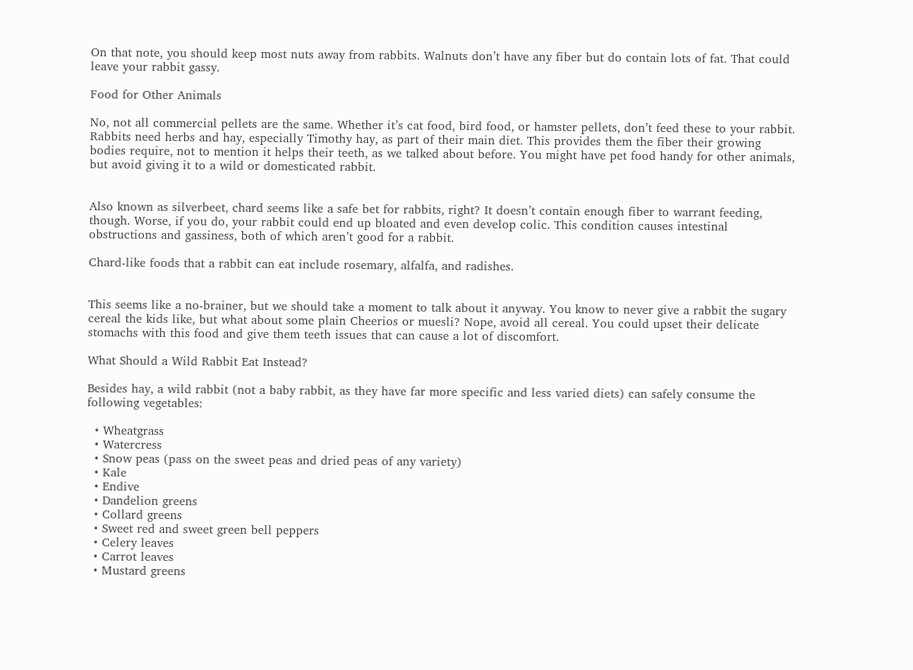On that note, you should keep most nuts away from rabbits. Walnuts don’t have any fiber but do contain lots of fat. That could leave your rabbit gassy.

Food for Other Animals

No, not all commercial pellets are the same. Whether it’s cat food, bird food, or hamster pellets, don’t feed these to your rabbit. Rabbits need herbs and hay, especially Timothy hay, as part of their main diet. This provides them the fiber their growing bodies require, not to mention it helps their teeth, as we talked about before. You might have pet food handy for other animals, but avoid giving it to a wild or domesticated rabbit.


Also known as silverbeet, chard seems like a safe bet for rabbits, right? It doesn’t contain enough fiber to warrant feeding, though. Worse, if you do, your rabbit could end up bloated and even develop colic. This condition causes intestinal obstructions and gassiness, both of which aren’t good for a rabbit.

Chard-like foods that a rabbit can eat include rosemary, alfalfa, and radishes.


This seems like a no-brainer, but we should take a moment to talk about it anyway. You know to never give a rabbit the sugary cereal the kids like, but what about some plain Cheerios or muesli? Nope, avoid all cereal. You could upset their delicate stomachs with this food and give them teeth issues that can cause a lot of discomfort.

What Should a Wild Rabbit Eat Instead?

Besides hay, a wild rabbit (not a baby rabbit, as they have far more specific and less varied diets) can safely consume the following vegetables:

  • Wheatgrass
  • Watercress
  • Snow peas (pass on the sweet peas and dried peas of any variety)
  • Kale
  • Endive
  • Dandelion greens
  • Collard greens
  • Sweet red and sweet green bell peppers
  • Celery leaves
  • Carrot leaves
  • Mustard greens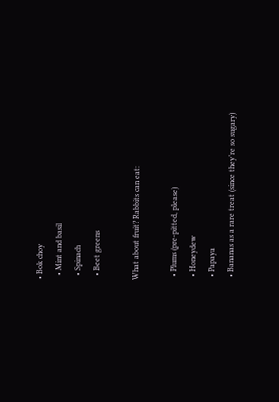• Bok choy
  • Mint and basil
  • Spinach
  • Beet greens

What about fruit? Rabbits can eat:

  • Plums (pre-pitted, please)
  • Honeydew
  • Papaya
  • Bananas as a rare treat (since they’re so sugary)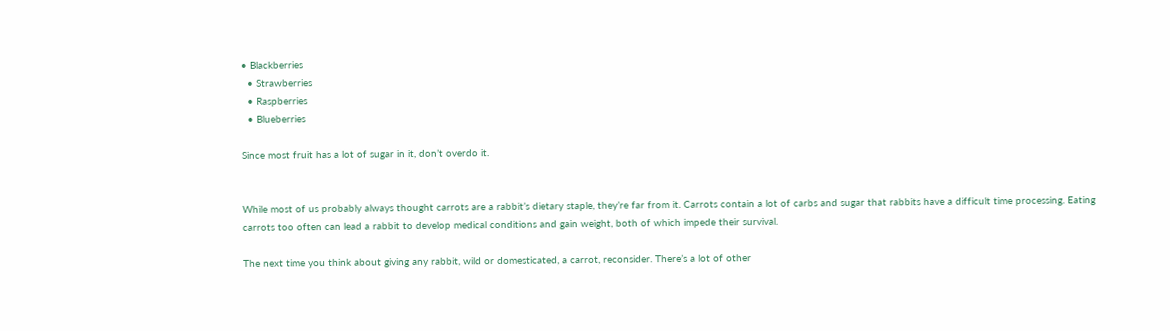• Blackberries
  • Strawberries
  • Raspberries
  • Blueberries

Since most fruit has a lot of sugar in it, don’t overdo it.


While most of us probably always thought carrots are a rabbit’s dietary staple, they’re far from it. Carrots contain a lot of carbs and sugar that rabbits have a difficult time processing. Eating carrots too often can lead a rabbit to develop medical conditions and gain weight, both of which impede their survival.

The next time you think about giving any rabbit, wild or domesticated, a carrot, reconsider. There’s a lot of other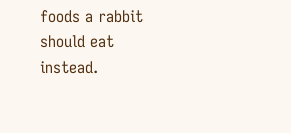foods a rabbit should eat instead.